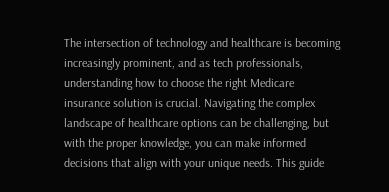The intersection of technology and healthcare is becoming increasingly prominent, and as tech professionals, understanding how to choose the right Medicare insurance solution is crucial. Navigating the complex landscape of healthcare options can be challenging, but with the proper knowledge, you can make informed decisions that align with your unique needs. This guide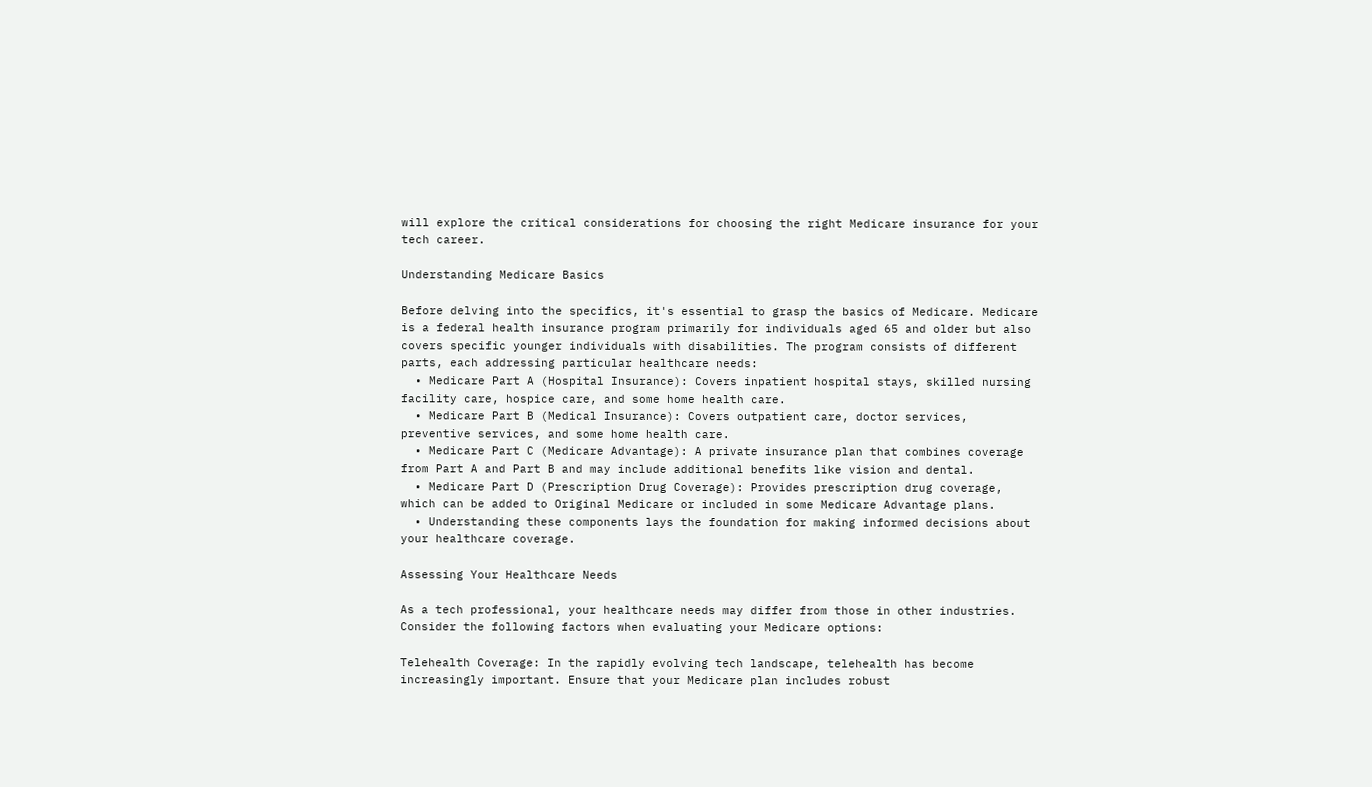will explore the critical considerations for choosing the right Medicare insurance for your tech career.

Understanding Medicare Basics

Before delving into the specifics, it's essential to grasp the basics of Medicare. Medicare is a federal health insurance program primarily for individuals aged 65 and older but also covers specific younger individuals with disabilities. The program consists of different parts, each addressing particular healthcare needs:
  • Medicare Part A (Hospital Insurance): Covers inpatient hospital stays, skilled nursing facility care, hospice care, and some home health care.
  • Medicare Part B (Medical Insurance): Covers outpatient care, doctor services, preventive services, and some home health care.
  • Medicare Part C (Medicare Advantage): A private insurance plan that combines coverage from Part A and Part B and may include additional benefits like vision and dental.
  • Medicare Part D (Prescription Drug Coverage): Provides prescription drug coverage, which can be added to Original Medicare or included in some Medicare Advantage plans.
  • Understanding these components lays the foundation for making informed decisions about your healthcare coverage.

Assessing Your Healthcare Needs

As a tech professional, your healthcare needs may differ from those in other industries. Consider the following factors when evaluating your Medicare options:

Telehealth Coverage: In the rapidly evolving tech landscape, telehealth has become increasingly important. Ensure that your Medicare plan includes robust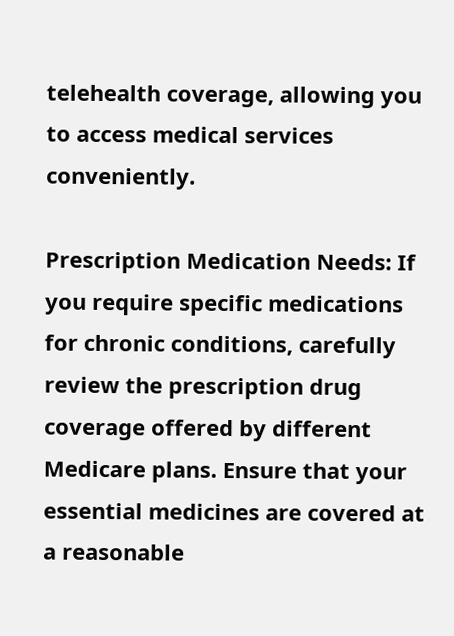telehealth coverage, allowing you to access medical services conveniently.

Prescription Medication Needs: If you require specific medications for chronic conditions, carefully review the prescription drug coverage offered by different Medicare plans. Ensure that your essential medicines are covered at a reasonable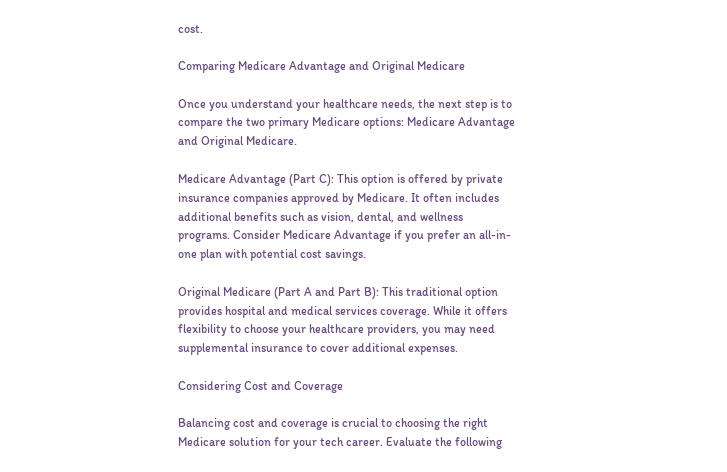cost.

Comparing Medicare Advantage and Original Medicare

Once you understand your healthcare needs, the next step is to compare the two primary Medicare options: Medicare Advantage and Original Medicare.

Medicare Advantage (Part C): This option is offered by private insurance companies approved by Medicare. It often includes additional benefits such as vision, dental, and wellness programs. Consider Medicare Advantage if you prefer an all-in-one plan with potential cost savings.

Original Medicare (Part A and Part B): This traditional option provides hospital and medical services coverage. While it offers flexibility to choose your healthcare providers, you may need supplemental insurance to cover additional expenses.

Considering Cost and Coverage

Balancing cost and coverage is crucial to choosing the right Medicare solution for your tech career. Evaluate the following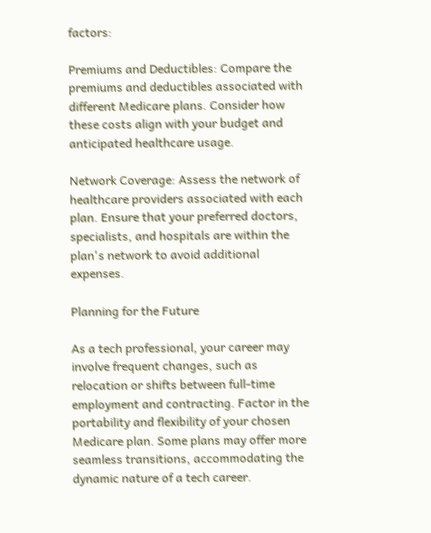factors:

Premiums and Deductibles: Compare the premiums and deductibles associated with different Medicare plans. Consider how these costs align with your budget and anticipated healthcare usage.

Network Coverage: Assess the network of healthcare providers associated with each plan. Ensure that your preferred doctors, specialists, and hospitals are within the plan's network to avoid additional expenses.

Planning for the Future

As a tech professional, your career may involve frequent changes, such as relocation or shifts between full-time employment and contracting. Factor in the portability and flexibility of your chosen Medicare plan. Some plans may offer more seamless transitions, accommodating the dynamic nature of a tech career.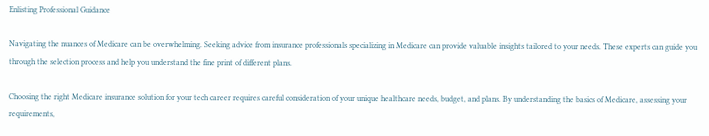Enlisting Professional Guidance

Navigating the nuances of Medicare can be overwhelming. Seeking advice from insurance professionals specializing in Medicare can provide valuable insights tailored to your needs. These experts can guide you through the selection process and help you understand the fine print of different plans.

Choosing the right Medicare insurance solution for your tech career requires careful consideration of your unique healthcare needs, budget, and plans. By understanding the basics of Medicare, assessing your requirements,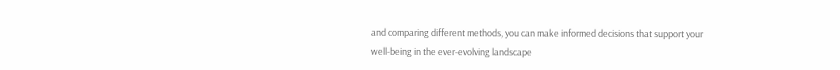and comparing different methods, you can make informed decisions that support your well-being in the ever-evolving landscape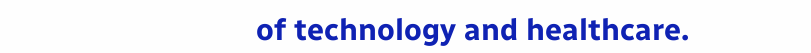of technology and healthcare.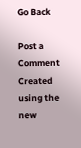Go Back

Post a Comment
Created using the new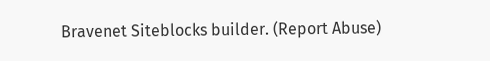Bravenet Siteblocks builder. (Report Abuse)